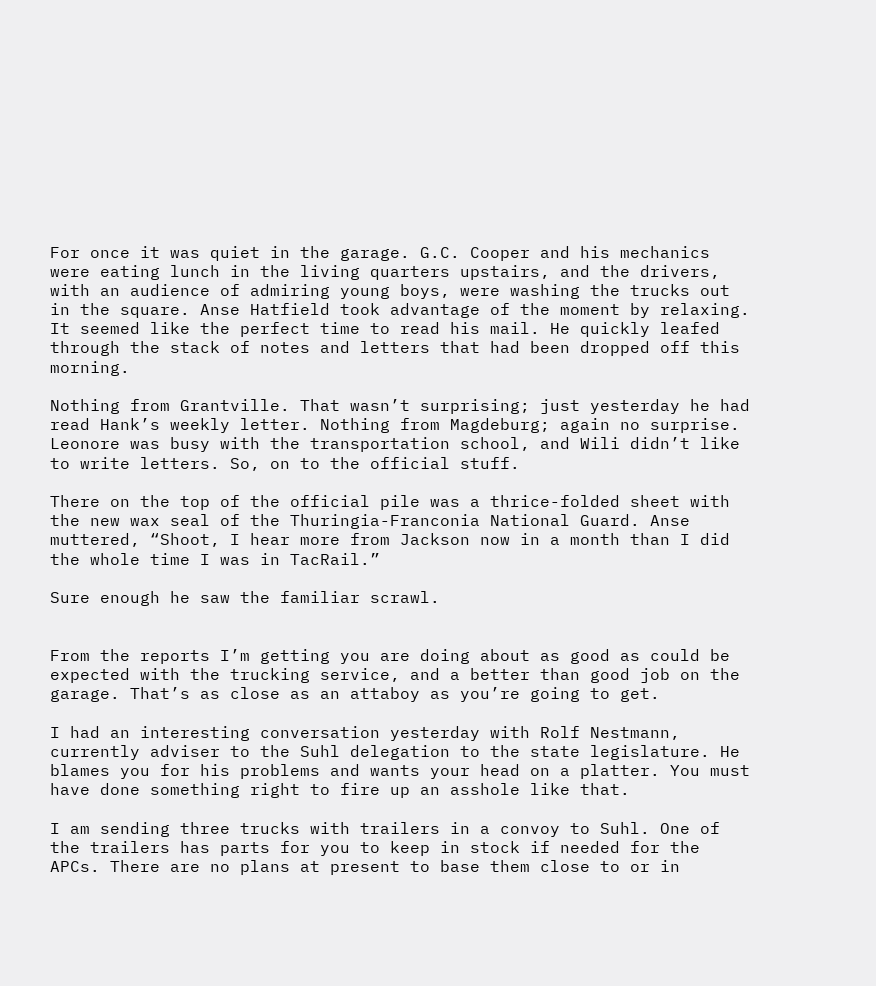For once it was quiet in the garage. G.C. Cooper and his mechanics were eating lunch in the living quarters upstairs, and the drivers, with an audience of admiring young boys, were washing the trucks out in the square. Anse Hatfield took advantage of the moment by relaxing. It seemed like the perfect time to read his mail. He quickly leafed through the stack of notes and letters that had been dropped off this morning.

Nothing from Grantville. That wasn’t surprising; just yesterday he had read Hank’s weekly letter. Nothing from Magdeburg; again no surprise. Leonore was busy with the transportation school, and Wili didn’t like to write letters. So, on to the official stuff.

There on the top of the official pile was a thrice-folded sheet with the new wax seal of the Thuringia-Franconia National Guard. Anse muttered, “Shoot, I hear more from Jackson now in a month than I did the whole time I was in TacRail.”

Sure enough he saw the familiar scrawl.


From the reports I’m getting you are doing about as good as could be expected with the trucking service, and a better than good job on the garage. That’s as close as an attaboy as you’re going to get.

I had an interesting conversation yesterday with Rolf Nestmann, currently adviser to the Suhl delegation to the state legislature. He blames you for his problems and wants your head on a platter. You must have done something right to fire up an asshole like that.

I am sending three trucks with trailers in a convoy to Suhl. One of the trailers has parts for you to keep in stock if needed for the APCs. There are no plans at present to base them close to or in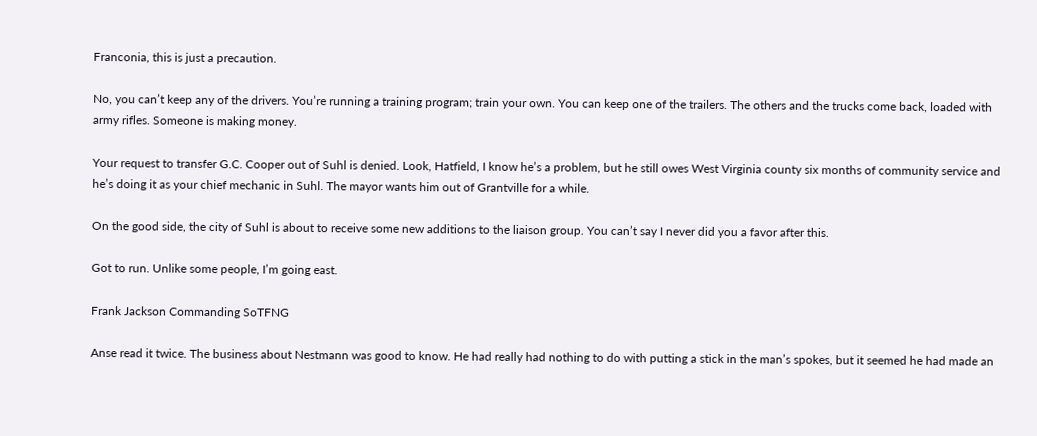Franconia, this is just a precaution.

No, you can’t keep any of the drivers. You’re running a training program; train your own. You can keep one of the trailers. The others and the trucks come back, loaded with army rifles. Someone is making money.

Your request to transfer G.C. Cooper out of Suhl is denied. Look, Hatfield, I know he’s a problem, but he still owes West Virginia county six months of community service and he’s doing it as your chief mechanic in Suhl. The mayor wants him out of Grantville for a while.

On the good side, the city of Suhl is about to receive some new additions to the liaison group. You can’t say I never did you a favor after this.

Got to run. Unlike some people, I’m going east.

Frank Jackson Commanding SoTFNG

Anse read it twice. The business about Nestmann was good to know. He had really had nothing to do with putting a stick in the man’s spokes, but it seemed he had made an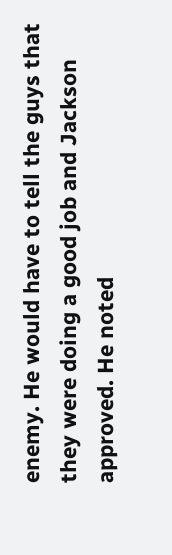enemy. He would have to tell the guys that they were doing a good job and Jackson approved. He noted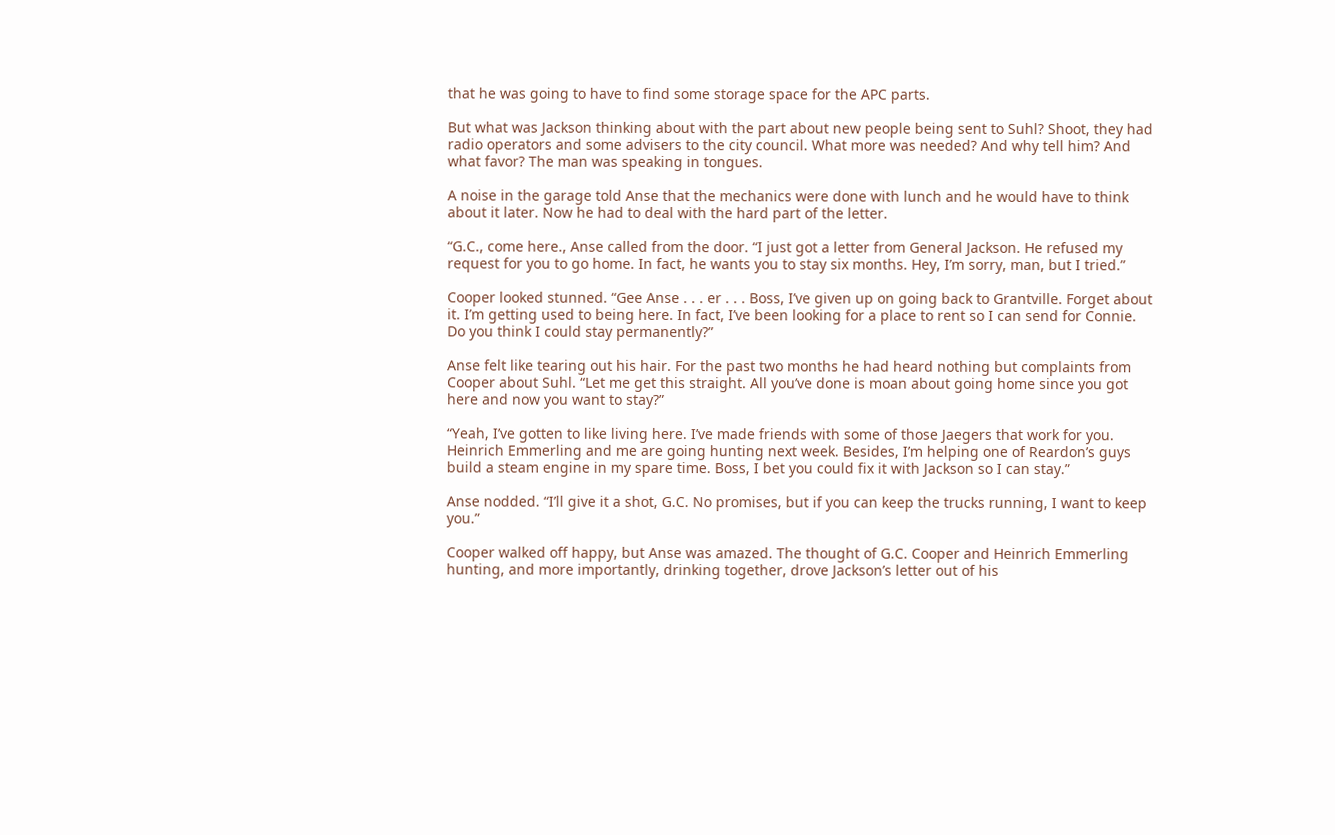that he was going to have to find some storage space for the APC parts.

But what was Jackson thinking about with the part about new people being sent to Suhl? Shoot, they had radio operators and some advisers to the city council. What more was needed? And why tell him? And what favor? The man was speaking in tongues.

A noise in the garage told Anse that the mechanics were done with lunch and he would have to think about it later. Now he had to deal with the hard part of the letter.

“G.C., come here., Anse called from the door. “I just got a letter from General Jackson. He refused my request for you to go home. In fact, he wants you to stay six months. Hey, I’m sorry, man, but I tried.”

Cooper looked stunned. “Gee Anse . . . er . . . Boss, I’ve given up on going back to Grantville. Forget about it. I’m getting used to being here. In fact, I’ve been looking for a place to rent so I can send for Connie. Do you think I could stay permanently?”

Anse felt like tearing out his hair. For the past two months he had heard nothing but complaints from Cooper about Suhl. “Let me get this straight. All you’ve done is moan about going home since you got here and now you want to stay?”

“Yeah, I’ve gotten to like living here. I’ve made friends with some of those Jaegers that work for you. Heinrich Emmerling and me are going hunting next week. Besides, I’m helping one of Reardon’s guys build a steam engine in my spare time. Boss, I bet you could fix it with Jackson so I can stay.”

Anse nodded. “I’ll give it a shot, G.C. No promises, but if you can keep the trucks running, I want to keep you.”

Cooper walked off happy, but Anse was amazed. The thought of G.C. Cooper and Heinrich Emmerling hunting, and more importantly, drinking together, drove Jackson’s letter out of his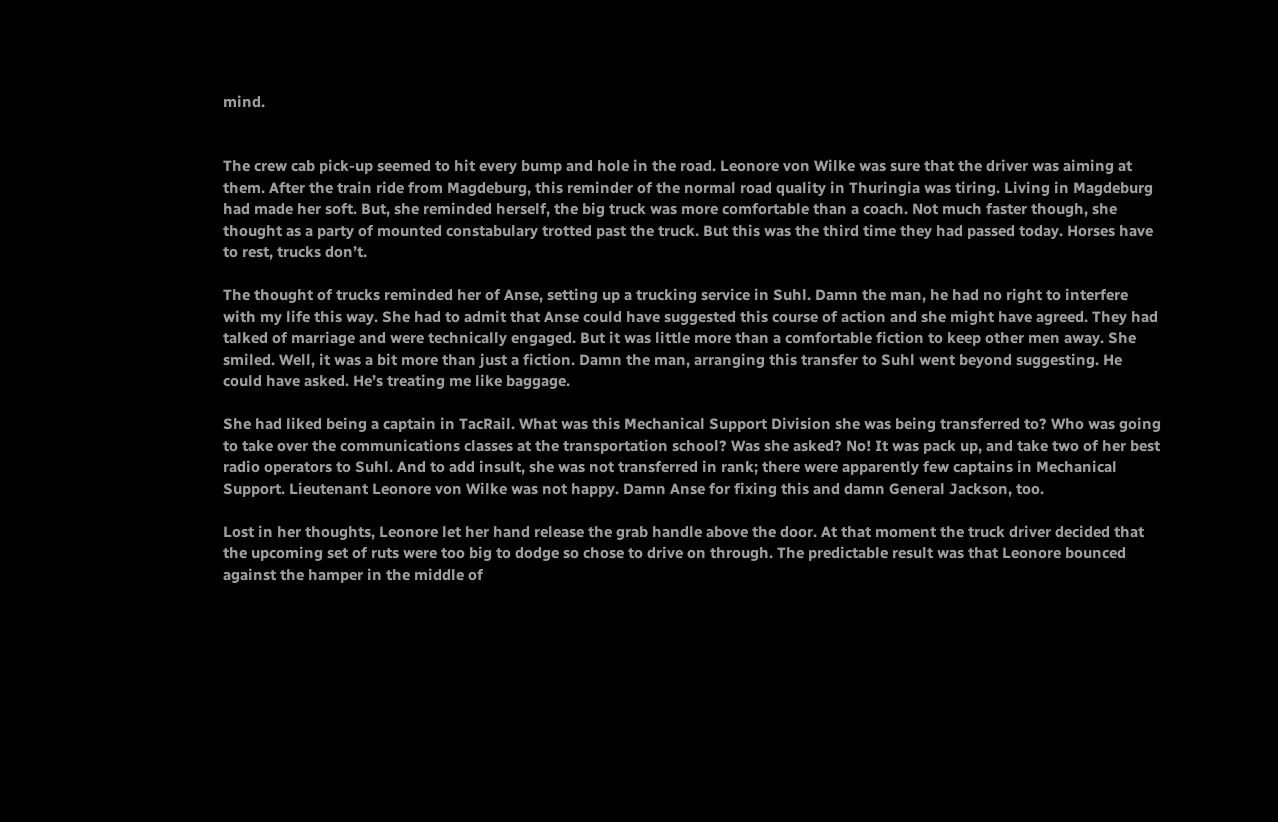mind.


The crew cab pick-up seemed to hit every bump and hole in the road. Leonore von Wilke was sure that the driver was aiming at them. After the train ride from Magdeburg, this reminder of the normal road quality in Thuringia was tiring. Living in Magdeburg had made her soft. But, she reminded herself, the big truck was more comfortable than a coach. Not much faster though, she thought as a party of mounted constabulary trotted past the truck. But this was the third time they had passed today. Horses have to rest, trucks don’t.

The thought of trucks reminded her of Anse, setting up a trucking service in Suhl. Damn the man, he had no right to interfere with my life this way. She had to admit that Anse could have suggested this course of action and she might have agreed. They had talked of marriage and were technically engaged. But it was little more than a comfortable fiction to keep other men away. She smiled. Well, it was a bit more than just a fiction. Damn the man, arranging this transfer to Suhl went beyond suggesting. He could have asked. He’s treating me like baggage.

She had liked being a captain in TacRail. What was this Mechanical Support Division she was being transferred to? Who was going to take over the communications classes at the transportation school? Was she asked? No! It was pack up, and take two of her best radio operators to Suhl. And to add insult, she was not transferred in rank; there were apparently few captains in Mechanical Support. Lieutenant Leonore von Wilke was not happy. Damn Anse for fixing this and damn General Jackson, too.

Lost in her thoughts, Leonore let her hand release the grab handle above the door. At that moment the truck driver decided that the upcoming set of ruts were too big to dodge so chose to drive on through. The predictable result was that Leonore bounced against the hamper in the middle of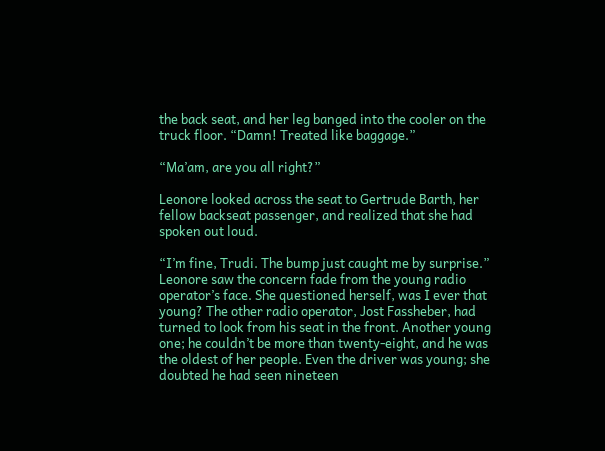the back seat, and her leg banged into the cooler on the truck floor. “Damn! Treated like baggage.”

“Ma’am, are you all right?”

Leonore looked across the seat to Gertrude Barth, her fellow backseat passenger, and realized that she had spoken out loud.

“I’m fine, Trudi. The bump just caught me by surprise.” Leonore saw the concern fade from the young radio operator’s face. She questioned herself, was I ever that young? The other radio operator, Jost Fassheber, had turned to look from his seat in the front. Another young one; he couldn’t be more than twenty-eight, and he was the oldest of her people. Even the driver was young; she doubted he had seen nineteen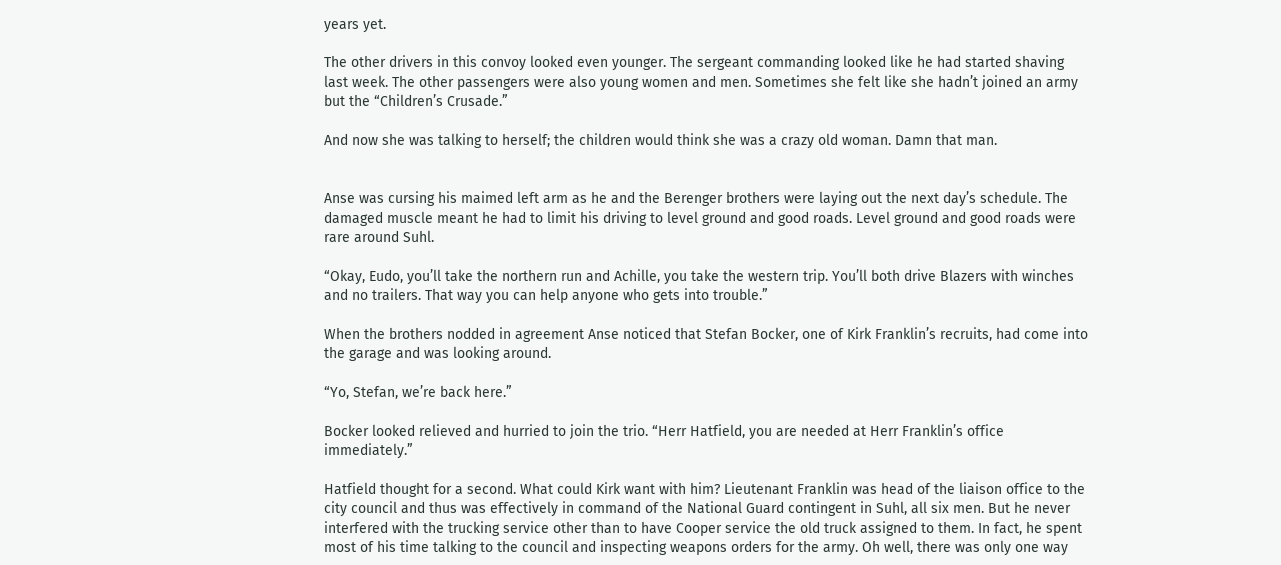years yet.

The other drivers in this convoy looked even younger. The sergeant commanding looked like he had started shaving last week. The other passengers were also young women and men. Sometimes she felt like she hadn’t joined an army but the “Children’s Crusade.”

And now she was talking to herself; the children would think she was a crazy old woman. Damn that man.


Anse was cursing his maimed left arm as he and the Berenger brothers were laying out the next day’s schedule. The damaged muscle meant he had to limit his driving to level ground and good roads. Level ground and good roads were rare around Suhl.

“Okay, Eudo, you’ll take the northern run and Achille, you take the western trip. You’ll both drive Blazers with winches and no trailers. That way you can help anyone who gets into trouble.”

When the brothers nodded in agreement Anse noticed that Stefan Bocker, one of Kirk Franklin’s recruits, had come into the garage and was looking around.

“Yo, Stefan, we’re back here.”

Bocker looked relieved and hurried to join the trio. “Herr Hatfield, you are needed at Herr Franklin’s office immediately.”

Hatfield thought for a second. What could Kirk want with him? Lieutenant Franklin was head of the liaison office to the city council and thus was effectively in command of the National Guard contingent in Suhl, all six men. But he never interfered with the trucking service other than to have Cooper service the old truck assigned to them. In fact, he spent most of his time talking to the council and inspecting weapons orders for the army. Oh well, there was only one way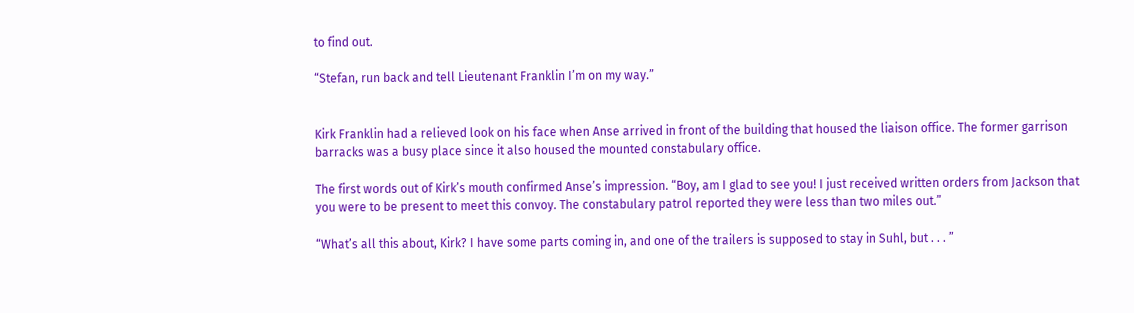to find out.

“Stefan, run back and tell Lieutenant Franklin I’m on my way.”


Kirk Franklin had a relieved look on his face when Anse arrived in front of the building that housed the liaison office. The former garrison barracks was a busy place since it also housed the mounted constabulary office.

The first words out of Kirk’s mouth confirmed Anse’s impression. “Boy, am I glad to see you! I just received written orders from Jackson that you were to be present to meet this convoy. The constabulary patrol reported they were less than two miles out.”

“What’s all this about, Kirk? I have some parts coming in, and one of the trailers is supposed to stay in Suhl, but . . . ”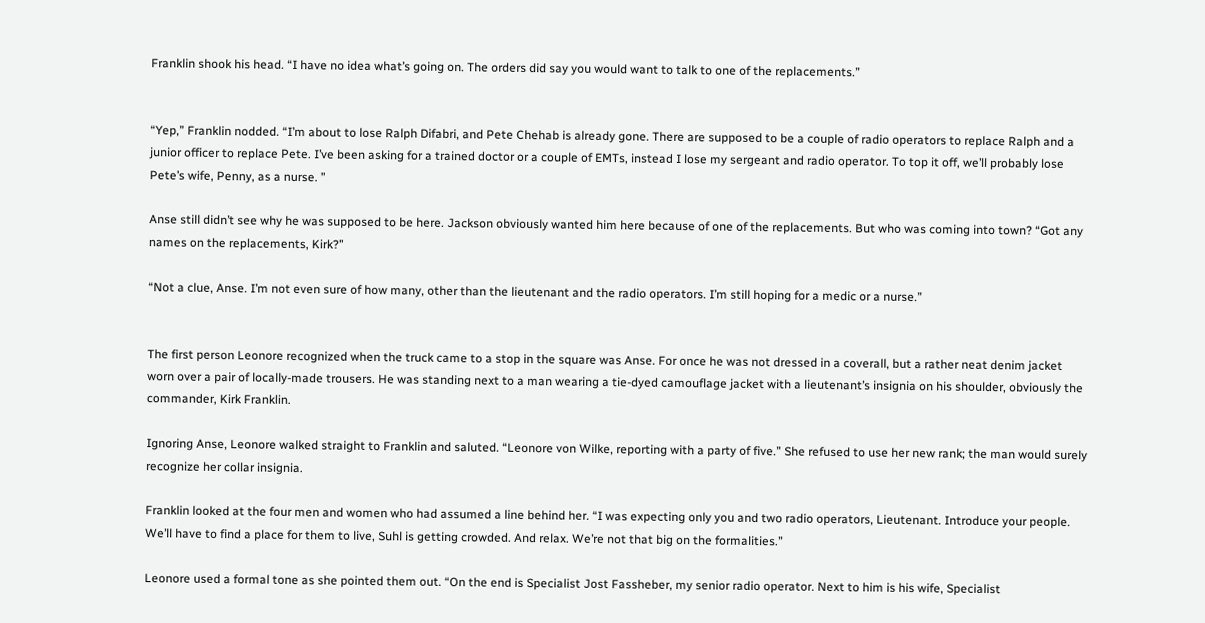Franklin shook his head. “I have no idea what’s going on. The orders did say you would want to talk to one of the replacements.”


“Yep,” Franklin nodded. “I’m about to lose Ralph Difabri, and Pete Chehab is already gone. There are supposed to be a couple of radio operators to replace Ralph and a junior officer to replace Pete. I’ve been asking for a trained doctor or a couple of EMTs, instead I lose my sergeant and radio operator. To top it off, we’ll probably lose Pete’s wife, Penny, as a nurse. ”

Anse still didn’t see why he was supposed to be here. Jackson obviously wanted him here because of one of the replacements. But who was coming into town? “Got any names on the replacements, Kirk?”

“Not a clue, Anse. I’m not even sure of how many, other than the lieutenant and the radio operators. I’m still hoping for a medic or a nurse.”


The first person Leonore recognized when the truck came to a stop in the square was Anse. For once he was not dressed in a coverall, but a rather neat denim jacket worn over a pair of locally-made trousers. He was standing next to a man wearing a tie-dyed camouflage jacket with a lieutenant’s insignia on his shoulder, obviously the commander, Kirk Franklin.

Ignoring Anse, Leonore walked straight to Franklin and saluted. “Leonore von Wilke, reporting with a party of five.” She refused to use her new rank; the man would surely recognize her collar insignia.

Franklin looked at the four men and women who had assumed a line behind her. “I was expecting only you and two radio operators, Lieutenant. Introduce your people. We’ll have to find a place for them to live, Suhl is getting crowded. And relax. We’re not that big on the formalities.”

Leonore used a formal tone as she pointed them out. “On the end is Specialist Jost Fassheber, my senior radio operator. Next to him is his wife, Specialist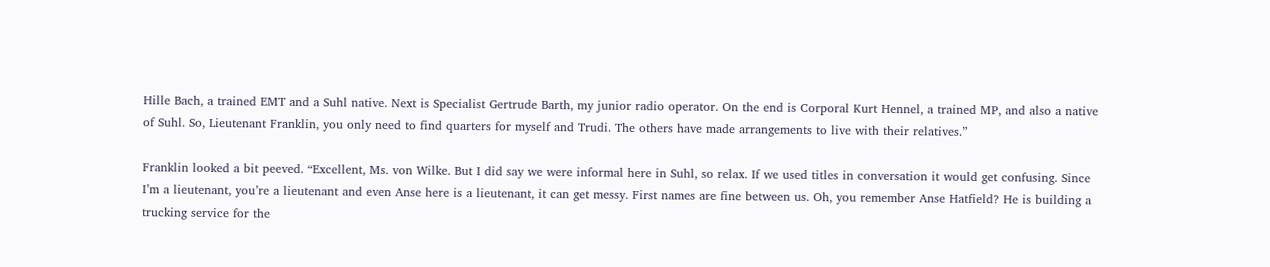Hille Bach, a trained EMT and a Suhl native. Next is Specialist Gertrude Barth, my junior radio operator. On the end is Corporal Kurt Hennel, a trained MP, and also a native of Suhl. So, Lieutenant Franklin, you only need to find quarters for myself and Trudi. The others have made arrangements to live with their relatives.”

Franklin looked a bit peeved. “Excellent, Ms. von Wilke. But I did say we were informal here in Suhl, so relax. If we used titles in conversation it would get confusing. Since I’m a lieutenant, you’re a lieutenant and even Anse here is a lieutenant, it can get messy. First names are fine between us. Oh, you remember Anse Hatfield? He is building a trucking service for the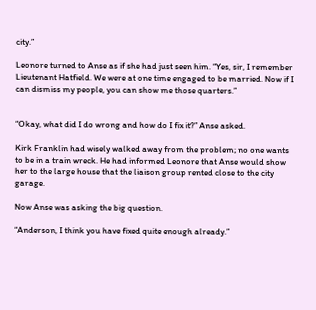city.”

Leonore turned to Anse as if she had just seen him. “Yes, sir, I remember Lieutenant Hatfield. We were at one time engaged to be married. Now if I can dismiss my people, you can show me those quarters.”


“Okay, what did I do wrong and how do I fix it?” Anse asked.

Kirk Franklin had wisely walked away from the problem; no one wants to be in a train wreck. He had informed Leonore that Anse would show her to the large house that the liaison group rented close to the city garage.

Now Anse was asking the big question.

“Anderson, I think you have fixed quite enough already.”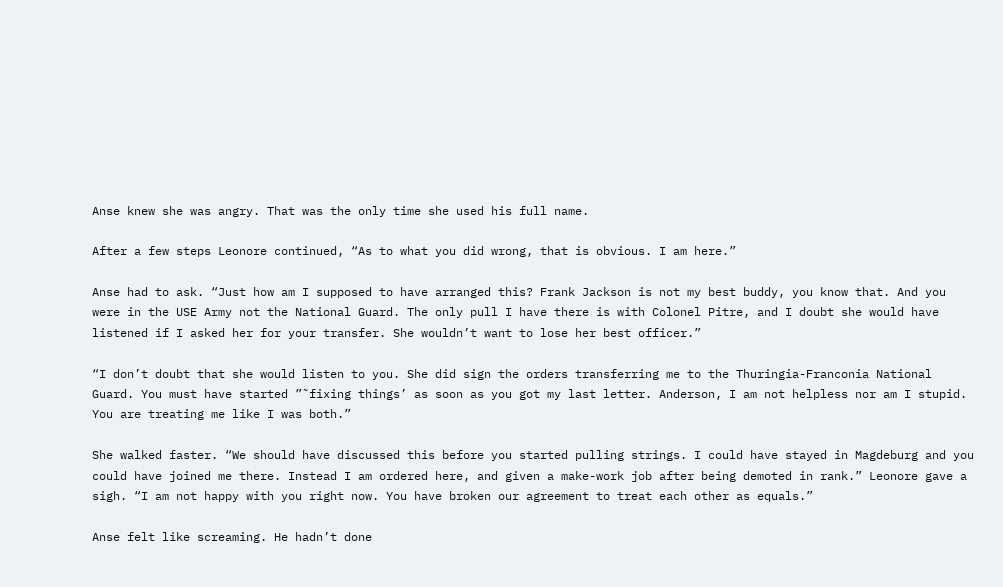Anse knew she was angry. That was the only time she used his full name.

After a few steps Leonore continued, “As to what you did wrong, that is obvious. I am here.”

Anse had to ask. “Just how am I supposed to have arranged this? Frank Jackson is not my best buddy, you know that. And you were in the USE Army not the National Guard. The only pull I have there is with Colonel Pitre, and I doubt she would have listened if I asked her for your transfer. She wouldn’t want to lose her best officer.”

“I don’t doubt that she would listen to you. She did sign the orders transferring me to the Thuringia-Franconia National Guard. You must have started ”˜fixing things’ as soon as you got my last letter. Anderson, I am not helpless nor am I stupid. You are treating me like I was both.”

She walked faster. “We should have discussed this before you started pulling strings. I could have stayed in Magdeburg and you could have joined me there. Instead I am ordered here, and given a make-work job after being demoted in rank.” Leonore gave a sigh. “I am not happy with you right now. You have broken our agreement to treat each other as equals.”

Anse felt like screaming. He hadn’t done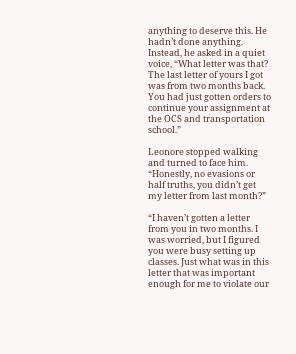anything to deserve this. He hadn’t done anything. Instead, he asked in a quiet voice, “What letter was that? The last letter of yours I got was from two months back. You had just gotten orders to continue your assignment at the OCS and transportation school.”

Leonore stopped walking and turned to face him. “Honestly, no evasions or half truths, you didn’t get my letter from last month?”

“I haven’t gotten a letter from you in two months. I was worried, but I figured you were busy setting up classes. Just what was in this letter that was important enough for me to violate our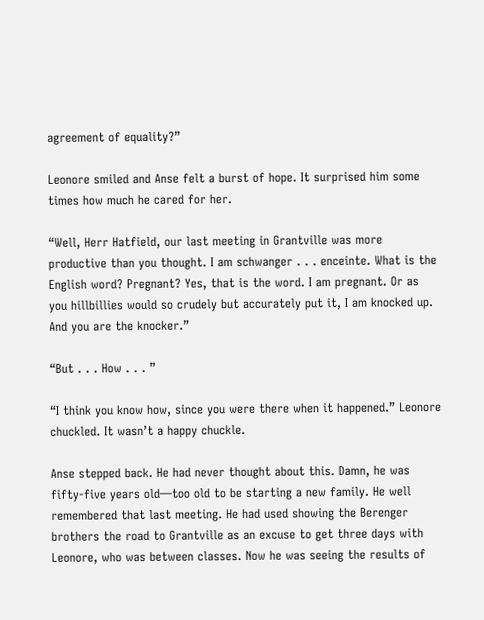agreement of equality?”

Leonore smiled and Anse felt a burst of hope. It surprised him some times how much he cared for her.

“Well, Herr Hatfield, our last meeting in Grantville was more productive than you thought. I am schwanger . . . enceinte. What is the English word? Pregnant? Yes, that is the word. I am pregnant. Or as you hillbillies would so crudely but accurately put it, I am knocked up. And you are the knocker.”

“But . . . How . . . ”

“I think you know how, since you were there when it happened.” Leonore chuckled. It wasn’t a happy chuckle.

Anse stepped back. He had never thought about this. Damn, he was fifty-five years old—too old to be starting a new family. He well remembered that last meeting. He had used showing the Berenger brothers the road to Grantville as an excuse to get three days with Leonore, who was between classes. Now he was seeing the results of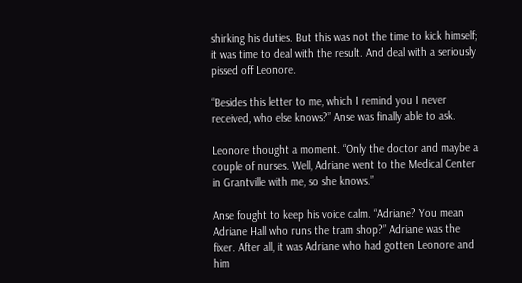shirking his duties. But this was not the time to kick himself; it was time to deal with the result. And deal with a seriously pissed off Leonore.

“Besides this letter to me, which I remind you I never received, who else knows?” Anse was finally able to ask.

Leonore thought a moment. “Only the doctor and maybe a couple of nurses. Well, Adriane went to the Medical Center in Grantville with me, so she knows.”

Anse fought to keep his voice calm. “Adriane? You mean Adriane Hall who runs the tram shop?” Adriane was the fixer. After all, it was Adriane who had gotten Leonore and him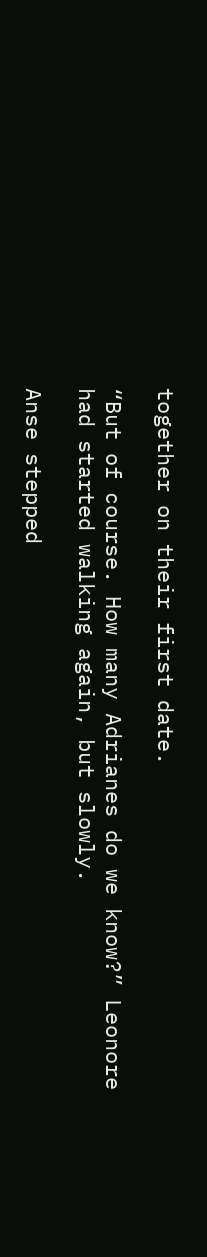together on their first date.

“But of course. How many Adrianes do we know?” Leonore had started walking again, but slowly.

Anse stepped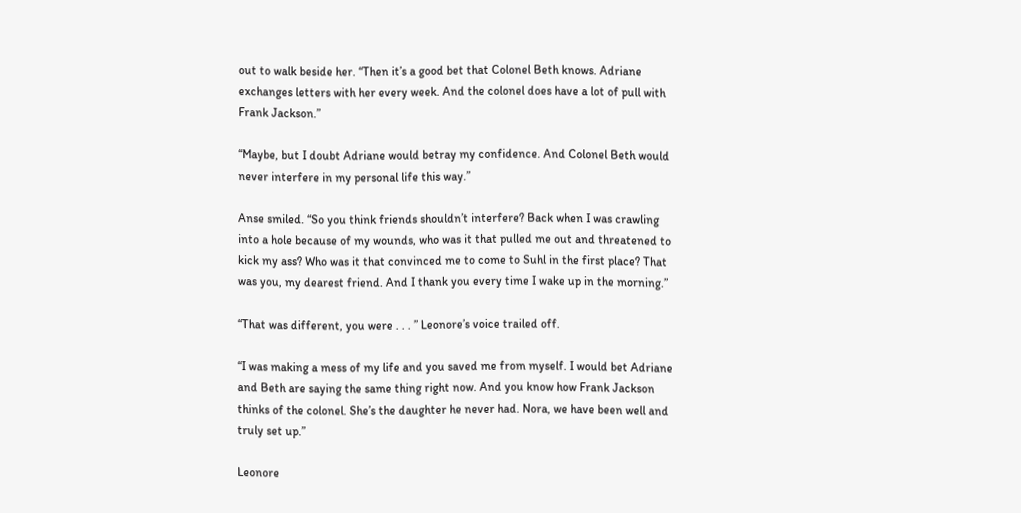out to walk beside her. “Then it’s a good bet that Colonel Beth knows. Adriane exchanges letters with her every week. And the colonel does have a lot of pull with Frank Jackson.”

“Maybe, but I doubt Adriane would betray my confidence. And Colonel Beth would never interfere in my personal life this way.”

Anse smiled. “So you think friends shouldn’t interfere? Back when I was crawling into a hole because of my wounds, who was it that pulled me out and threatened to kick my ass? Who was it that convinced me to come to Suhl in the first place? That was you, my dearest friend. And I thank you every time I wake up in the morning.”

“That was different, you were . . . ” Leonore’s voice trailed off.

“I was making a mess of my life and you saved me from myself. I would bet Adriane and Beth are saying the same thing right now. And you know how Frank Jackson thinks of the colonel. She’s the daughter he never had. Nora, we have been well and truly set up.”

Leonore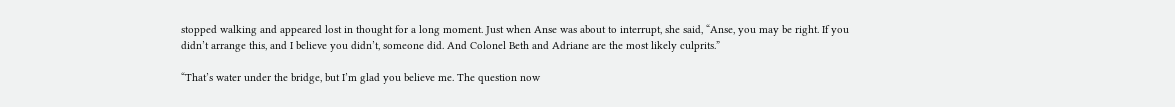stopped walking and appeared lost in thought for a long moment. Just when Anse was about to interrupt, she said, “Anse, you may be right. If you didn’t arrange this, and I believe you didn’t, someone did. And Colonel Beth and Adriane are the most likely culprits.”

“That’s water under the bridge, but I’m glad you believe me. The question now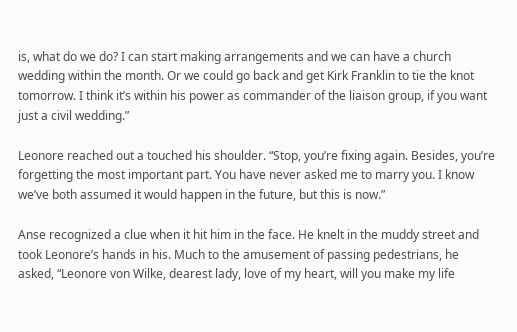is, what do we do? I can start making arrangements and we can have a church wedding within the month. Or we could go back and get Kirk Franklin to tie the knot tomorrow. I think it’s within his power as commander of the liaison group, if you want just a civil wedding.”

Leonore reached out a touched his shoulder. “Stop, you’re fixing again. Besides, you’re forgetting the most important part. You have never asked me to marry you. I know we’ve both assumed it would happen in the future, but this is now.”

Anse recognized a clue when it hit him in the face. He knelt in the muddy street and took Leonore’s hands in his. Much to the amusement of passing pedestrians, he asked, “Leonore von Wilke, dearest lady, love of my heart, will you make my life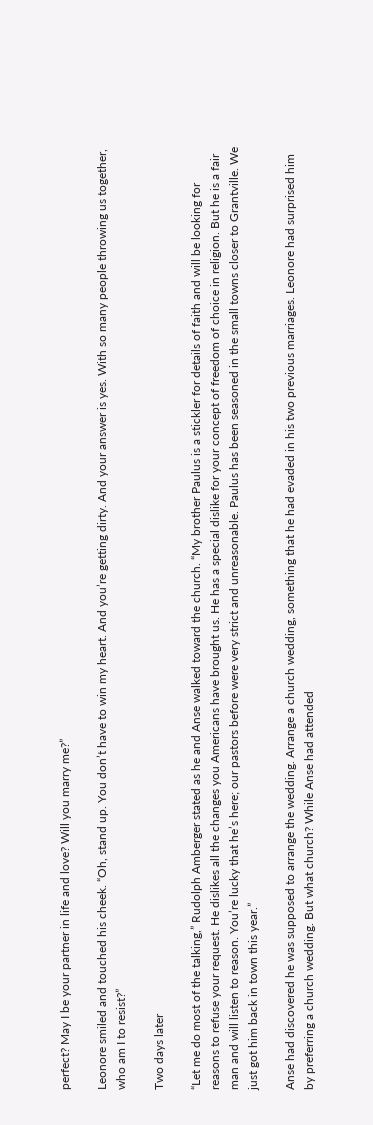perfect? May I be your partner in life and love? Will you marry me?”

Leonore smiled and touched his cheek. “Oh, stand up. You don’t have to win my heart. And you’re getting dirty. And your answer is yes. With so many people throwing us together, who am I to resist?”

Two days later

“Let me do most of the talking,” Rudolph Amberger stated as he and Anse walked toward the church. “My brother Paulus is a stickler for details of faith and will be looking for reasons to refuse your request. He dislikes all the changes you Americans have brought us. He has a special dislike for your concept of freedom of choice in religion. But he is a fair man and will listen to reason. You’re lucky that he’s here; our pastors before were very strict and unreasonable. Paulus has been seasoned in the small towns closer to Grantville. We just got him back in town this year.”

Anse had discovered he was supposed to arrange the wedding. Arrange a church wedding, something that he had evaded in his two previous marriages. Leonore had surprised him by preferring a church wedding. But what church? While Anse had attended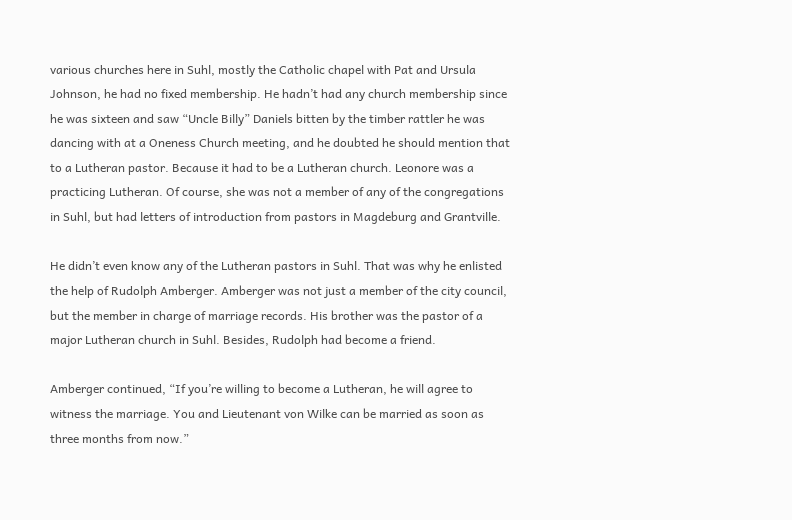various churches here in Suhl, mostly the Catholic chapel with Pat and Ursula Johnson, he had no fixed membership. He hadn’t had any church membership since he was sixteen and saw “Uncle Billy” Daniels bitten by the timber rattler he was dancing with at a Oneness Church meeting, and he doubted he should mention that to a Lutheran pastor. Because it had to be a Lutheran church. Leonore was a practicing Lutheran. Of course, she was not a member of any of the congregations in Suhl, but had letters of introduction from pastors in Magdeburg and Grantville.

He didn’t even know any of the Lutheran pastors in Suhl. That was why he enlisted the help of Rudolph Amberger. Amberger was not just a member of the city council, but the member in charge of marriage records. His brother was the pastor of a major Lutheran church in Suhl. Besides, Rudolph had become a friend.

Amberger continued, “If you’re willing to become a Lutheran, he will agree to witness the marriage. You and Lieutenant von Wilke can be married as soon as three months from now.”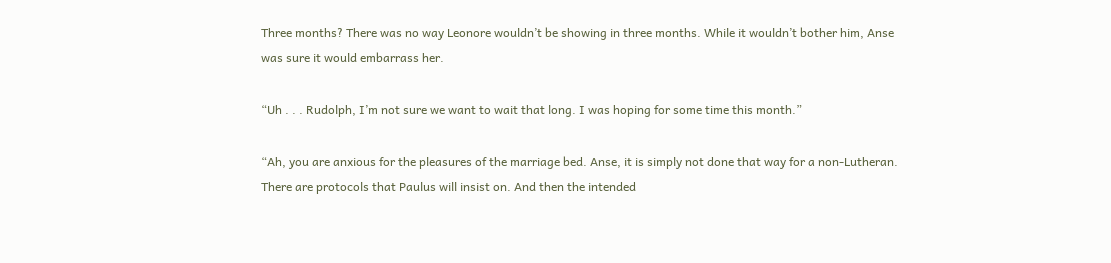Three months? There was no way Leonore wouldn’t be showing in three months. While it wouldn’t bother him, Anse was sure it would embarrass her.

“Uh . . . Rudolph, I’m not sure we want to wait that long. I was hoping for some time this month.”

“Ah, you are anxious for the pleasures of the marriage bed. Anse, it is simply not done that way for a non-Lutheran. There are protocols that Paulus will insist on. And then the intended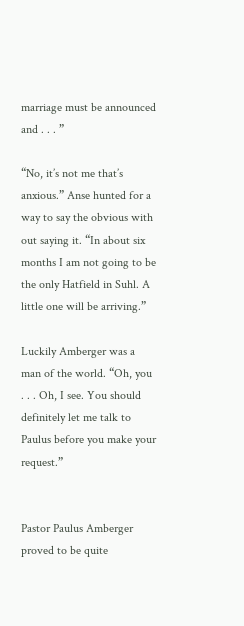marriage must be announced and . . . ”

“No, it’s not me that’s anxious.” Anse hunted for a way to say the obvious with out saying it. “In about six months I am not going to be the only Hatfield in Suhl. A little one will be arriving.”

Luckily Amberger was a man of the world. “Oh, you . . . Oh, I see. You should definitely let me talk to Paulus before you make your request.”


Pastor Paulus Amberger proved to be quite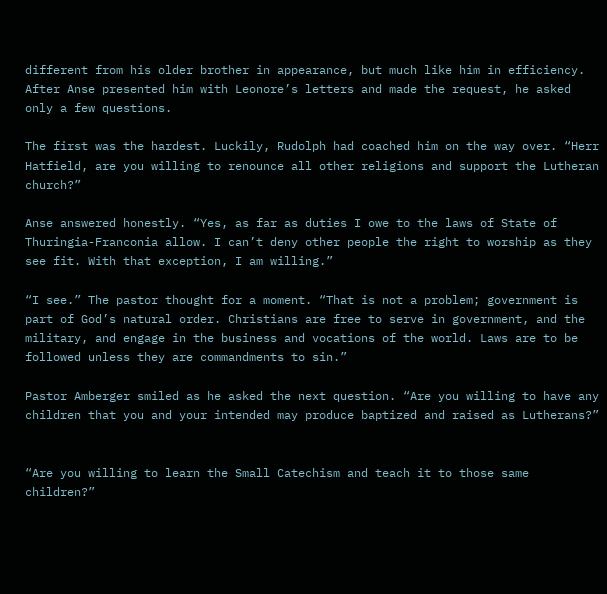different from his older brother in appearance, but much like him in efficiency. After Anse presented him with Leonore’s letters and made the request, he asked only a few questions.

The first was the hardest. Luckily, Rudolph had coached him on the way over. “Herr Hatfield, are you willing to renounce all other religions and support the Lutheran church?”

Anse answered honestly. “Yes, as far as duties I owe to the laws of State of Thuringia-Franconia allow. I can’t deny other people the right to worship as they see fit. With that exception, I am willing.”

“I see.” The pastor thought for a moment. “That is not a problem; government is part of God’s natural order. Christians are free to serve in government, and the military, and engage in the business and vocations of the world. Laws are to be followed unless they are commandments to sin.”

Pastor Amberger smiled as he asked the next question. “Are you willing to have any children that you and your intended may produce baptized and raised as Lutherans?”


“Are you willing to learn the Small Catechism and teach it to those same children?”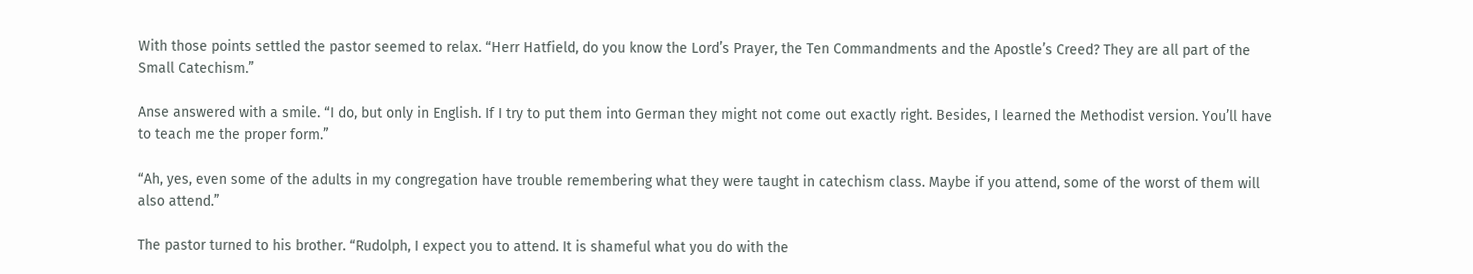With those points settled the pastor seemed to relax. “Herr Hatfield, do you know the Lord’s Prayer, the Ten Commandments and the Apostle’s Creed? They are all part of the Small Catechism.”

Anse answered with a smile. “I do, but only in English. If I try to put them into German they might not come out exactly right. Besides, I learned the Methodist version. You’ll have to teach me the proper form.”

“Ah, yes, even some of the adults in my congregation have trouble remembering what they were taught in catechism class. Maybe if you attend, some of the worst of them will also attend.”

The pastor turned to his brother. “Rudolph, I expect you to attend. It is shameful what you do with the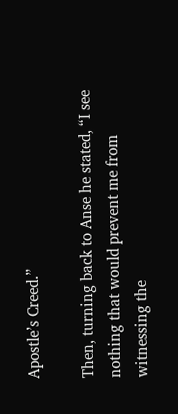Apostle’s Creed.”

Then, turning back to Anse he stated, “I see nothing that would prevent me from witnessing the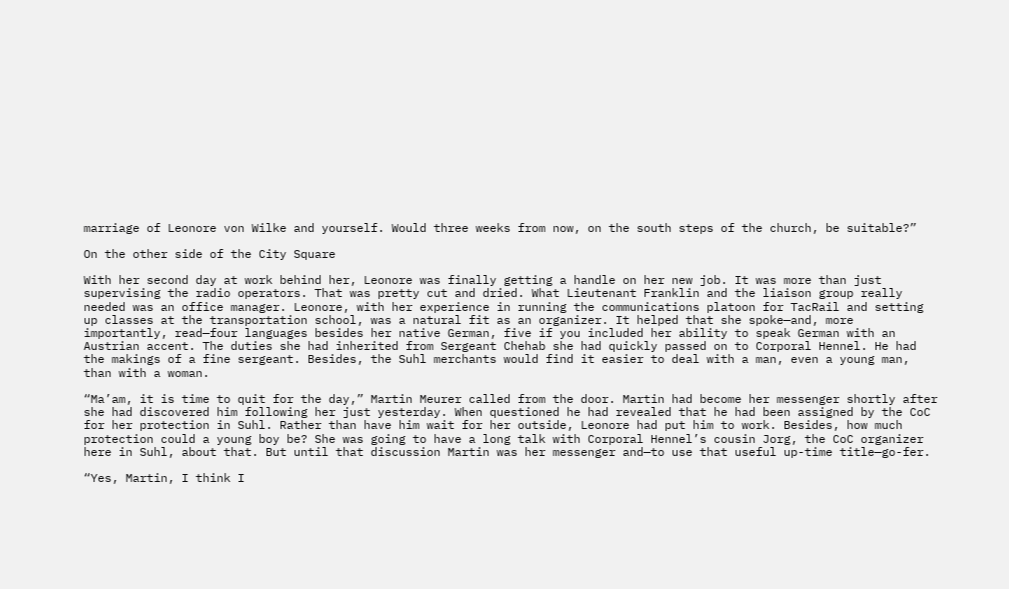marriage of Leonore von Wilke and yourself. Would three weeks from now, on the south steps of the church, be suitable?”

On the other side of the City Square

With her second day at work behind her, Leonore was finally getting a handle on her new job. It was more than just supervising the radio operators. That was pretty cut and dried. What Lieutenant Franklin and the liaison group really needed was an office manager. Leonore, with her experience in running the communications platoon for TacRail and setting up classes at the transportation school, was a natural fit as an organizer. It helped that she spoke—and, more importantly, read—four languages besides her native German, five if you included her ability to speak German with an Austrian accent. The duties she had inherited from Sergeant Chehab she had quickly passed on to Corporal Hennel. He had the makings of a fine sergeant. Besides, the Suhl merchants would find it easier to deal with a man, even a young man, than with a woman.

“Ma’am, it is time to quit for the day,” Martin Meurer called from the door. Martin had become her messenger shortly after she had discovered him following her just yesterday. When questioned he had revealed that he had been assigned by the CoC for her protection in Suhl. Rather than have him wait for her outside, Leonore had put him to work. Besides, how much protection could a young boy be? She was going to have a long talk with Corporal Hennel’s cousin Jorg, the CoC organizer here in Suhl, about that. But until that discussion Martin was her messenger and—to use that useful up-time title—go-fer.

“Yes, Martin, I think I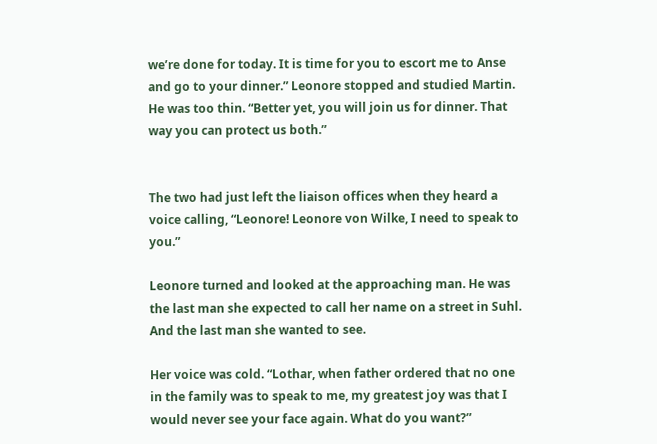we’re done for today. It is time for you to escort me to Anse and go to your dinner.” Leonore stopped and studied Martin. He was too thin. “Better yet, you will join us for dinner. That way you can protect us both.”


The two had just left the liaison offices when they heard a voice calling, “Leonore! Leonore von Wilke, I need to speak to you.”

Leonore turned and looked at the approaching man. He was the last man she expected to call her name on a street in Suhl. And the last man she wanted to see.

Her voice was cold. “Lothar, when father ordered that no one in the family was to speak to me, my greatest joy was that I would never see your face again. What do you want?”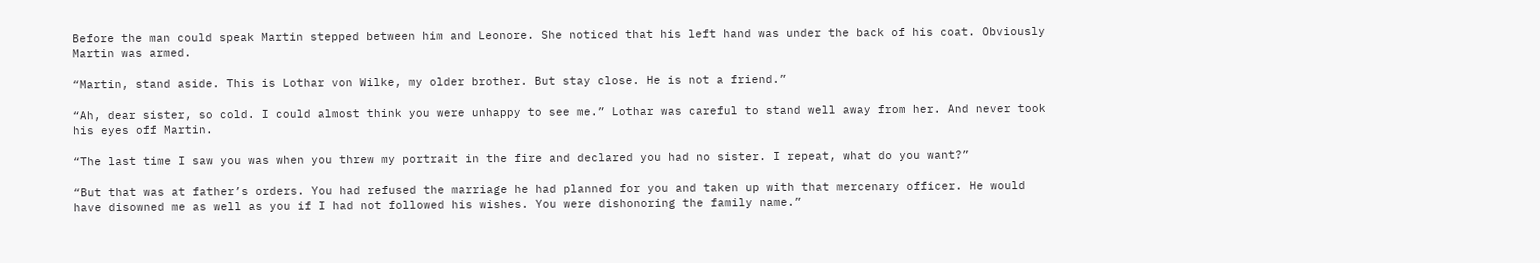Before the man could speak Martin stepped between him and Leonore. She noticed that his left hand was under the back of his coat. Obviously Martin was armed.

“Martin, stand aside. This is Lothar von Wilke, my older brother. But stay close. He is not a friend.”

“Ah, dear sister, so cold. I could almost think you were unhappy to see me.” Lothar was careful to stand well away from her. And never took his eyes off Martin.

“The last time I saw you was when you threw my portrait in the fire and declared you had no sister. I repeat, what do you want?”

“But that was at father’s orders. You had refused the marriage he had planned for you and taken up with that mercenary officer. He would have disowned me as well as you if I had not followed his wishes. You were dishonoring the family name.”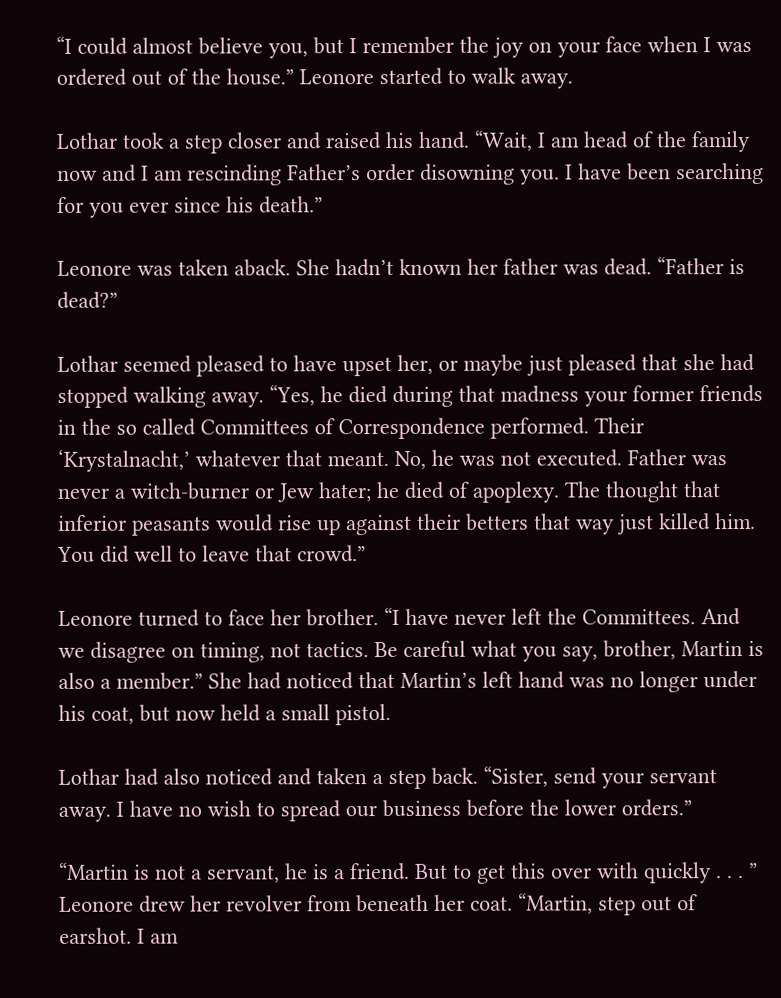“I could almost believe you, but I remember the joy on your face when I was ordered out of the house.” Leonore started to walk away.

Lothar took a step closer and raised his hand. “Wait, I am head of the family now and I am rescinding Father’s order disowning you. I have been searching for you ever since his death.”

Leonore was taken aback. She hadn’t known her father was dead. “Father is dead?”

Lothar seemed pleased to have upset her, or maybe just pleased that she had stopped walking away. “Yes, he died during that madness your former friends in the so called Committees of Correspondence performed. Their ‘Krystalnacht,’ whatever that meant. No, he was not executed. Father was never a witch-burner or Jew hater; he died of apoplexy. The thought that inferior peasants would rise up against their betters that way just killed him. You did well to leave that crowd.”

Leonore turned to face her brother. “I have never left the Committees. And we disagree on timing, not tactics. Be careful what you say, brother, Martin is also a member.” She had noticed that Martin’s left hand was no longer under his coat, but now held a small pistol.

Lothar had also noticed and taken a step back. “Sister, send your servant away. I have no wish to spread our business before the lower orders.”

“Martin is not a servant, he is a friend. But to get this over with quickly . . . ” Leonore drew her revolver from beneath her coat. “Martin, step out of earshot. I am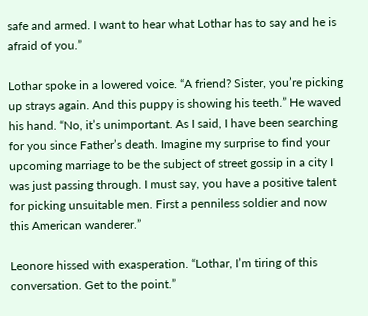safe and armed. I want to hear what Lothar has to say and he is afraid of you.”

Lothar spoke in a lowered voice. “A friend? Sister, you’re picking up strays again. And this puppy is showing his teeth.” He waved his hand. “No, it’s unimportant. As I said, I have been searching for you since Father’s death. Imagine my surprise to find your upcoming marriage to be the subject of street gossip in a city I was just passing through. I must say, you have a positive talent for picking unsuitable men. First a penniless soldier and now this American wanderer.”

Leonore hissed with exasperation. “Lothar, I’m tiring of this conversation. Get to the point.”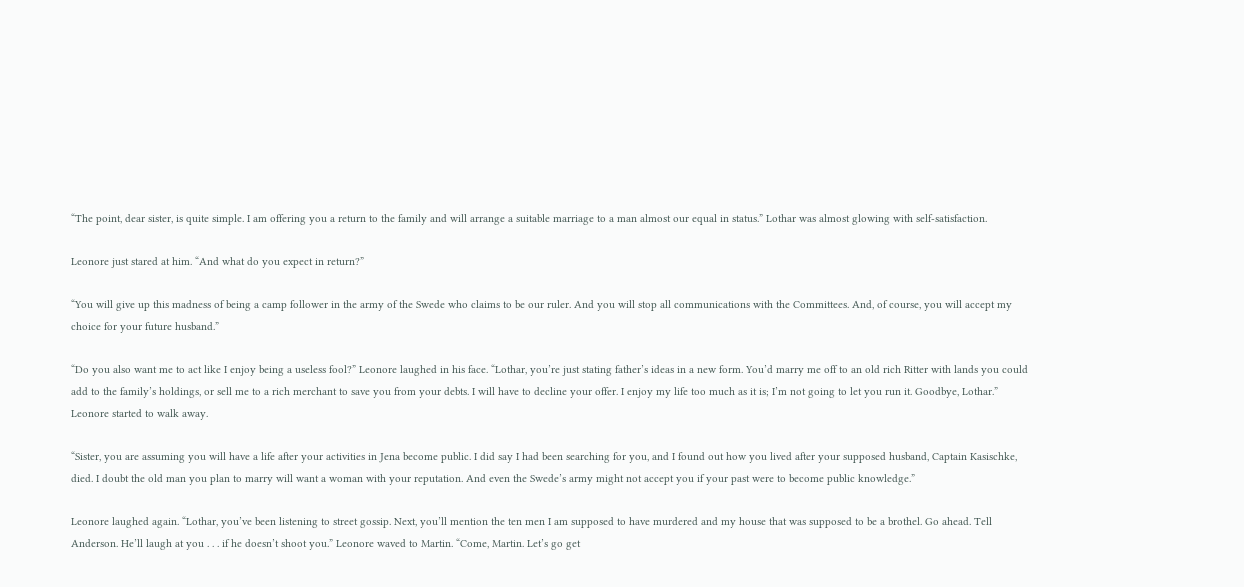“The point, dear sister, is quite simple. I am offering you a return to the family and will arrange a suitable marriage to a man almost our equal in status.” Lothar was almost glowing with self-satisfaction.

Leonore just stared at him. “And what do you expect in return?”

“You will give up this madness of being a camp follower in the army of the Swede who claims to be our ruler. And you will stop all communications with the Committees. And, of course, you will accept my choice for your future husband.”

“Do you also want me to act like I enjoy being a useless fool?” Leonore laughed in his face. “Lothar, you’re just stating father’s ideas in a new form. You’d marry me off to an old rich Ritter with lands you could add to the family’s holdings, or sell me to a rich merchant to save you from your debts. I will have to decline your offer. I enjoy my life too much as it is; I’m not going to let you run it. Goodbye, Lothar.” Leonore started to walk away.

“Sister, you are assuming you will have a life after your activities in Jena become public. I did say I had been searching for you, and I found out how you lived after your supposed husband, Captain Kasischke, died. I doubt the old man you plan to marry will want a woman with your reputation. And even the Swede’s army might not accept you if your past were to become public knowledge.”

Leonore laughed again. “Lothar, you’ve been listening to street gossip. Next, you’ll mention the ten men I am supposed to have murdered and my house that was supposed to be a brothel. Go ahead. Tell Anderson. He’ll laugh at you . . . if he doesn’t shoot you.” Leonore waved to Martin. “Come, Martin. Let’s go get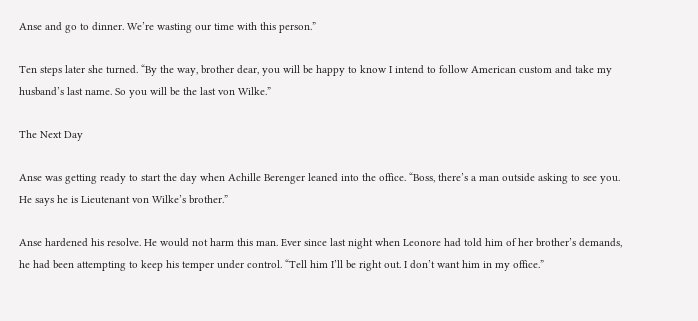Anse and go to dinner. We’re wasting our time with this person.”

Ten steps later she turned. “By the way, brother dear, you will be happy to know I intend to follow American custom and take my husband’s last name. So you will be the last von Wilke.”

The Next Day

Anse was getting ready to start the day when Achille Berenger leaned into the office. “Boss, there’s a man outside asking to see you. He says he is Lieutenant von Wilke’s brother.”

Anse hardened his resolve. He would not harm this man. Ever since last night when Leonore had told him of her brother’s demands, he had been attempting to keep his temper under control. “Tell him I’ll be right out. I don’t want him in my office.”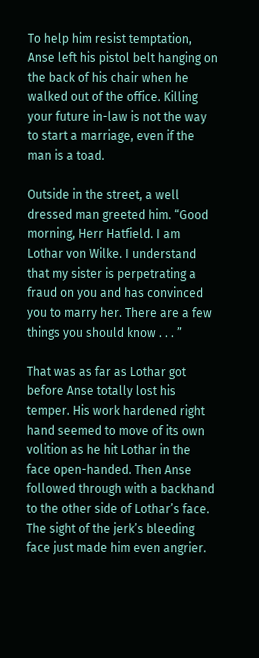To help him resist temptation, Anse left his pistol belt hanging on the back of his chair when he walked out of the office. Killing your future in-law is not the way to start a marriage, even if the man is a toad.

Outside in the street, a well dressed man greeted him. “Good morning, Herr Hatfield. I am Lothar von Wilke. I understand that my sister is perpetrating a fraud on you and has convinced you to marry her. There are a few things you should know . . . ”

That was as far as Lothar got before Anse totally lost his temper. His work hardened right hand seemed to move of its own volition as he hit Lothar in the face open-handed. Then Anse followed through with a backhand to the other side of Lothar’s face. The sight of the jerk’s bleeding face just made him even angrier.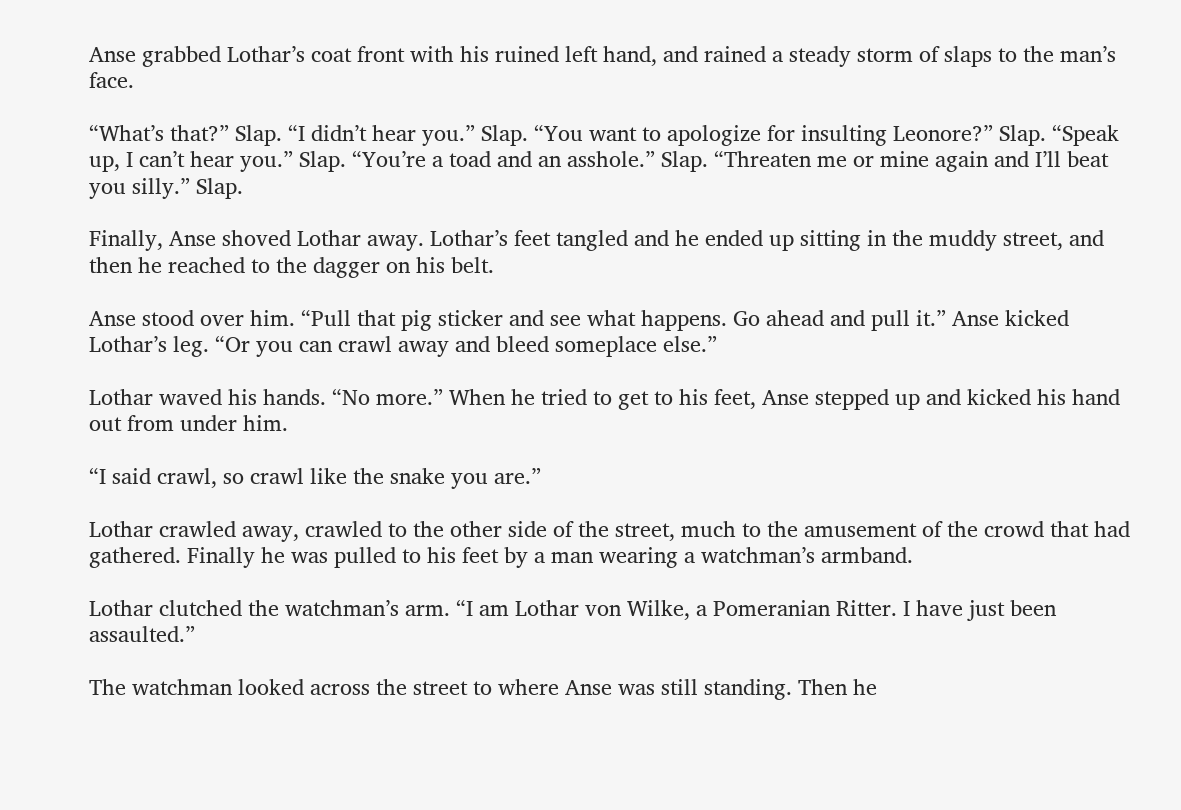Anse grabbed Lothar’s coat front with his ruined left hand, and rained a steady storm of slaps to the man’s face.

“What’s that?” Slap. “I didn’t hear you.” Slap. “You want to apologize for insulting Leonore?” Slap. “Speak up, I can’t hear you.” Slap. “You’re a toad and an asshole.” Slap. “Threaten me or mine again and I’ll beat you silly.” Slap.

Finally, Anse shoved Lothar away. Lothar’s feet tangled and he ended up sitting in the muddy street, and then he reached to the dagger on his belt.

Anse stood over him. “Pull that pig sticker and see what happens. Go ahead and pull it.” Anse kicked Lothar’s leg. “Or you can crawl away and bleed someplace else.”

Lothar waved his hands. “No more.” When he tried to get to his feet, Anse stepped up and kicked his hand out from under him.

“I said crawl, so crawl like the snake you are.”

Lothar crawled away, crawled to the other side of the street, much to the amusement of the crowd that had gathered. Finally he was pulled to his feet by a man wearing a watchman’s armband.

Lothar clutched the watchman’s arm. “I am Lothar von Wilke, a Pomeranian Ritter. I have just been assaulted.”

The watchman looked across the street to where Anse was still standing. Then he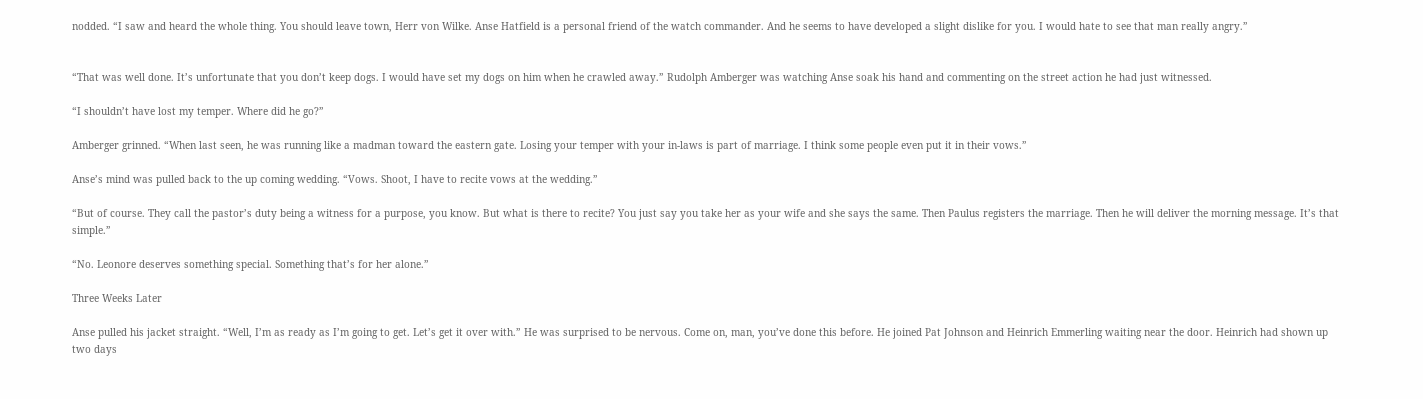nodded. “I saw and heard the whole thing. You should leave town, Herr von Wilke. Anse Hatfield is a personal friend of the watch commander. And he seems to have developed a slight dislike for you. I would hate to see that man really angry.”


“That was well done. It’s unfortunate that you don’t keep dogs. I would have set my dogs on him when he crawled away.” Rudolph Amberger was watching Anse soak his hand and commenting on the street action he had just witnessed.

“I shouldn’t have lost my temper. Where did he go?”

Amberger grinned. “When last seen, he was running like a madman toward the eastern gate. Losing your temper with your in-laws is part of marriage. I think some people even put it in their vows.”

Anse’s mind was pulled back to the up coming wedding. “Vows. Shoot, I have to recite vows at the wedding.”

“But of course. They call the pastor’s duty being a witness for a purpose, you know. But what is there to recite? You just say you take her as your wife and she says the same. Then Paulus registers the marriage. Then he will deliver the morning message. It’s that simple.”

“No. Leonore deserves something special. Something that’s for her alone.”

Three Weeks Later

Anse pulled his jacket straight. “Well, I’m as ready as I’m going to get. Let’s get it over with.” He was surprised to be nervous. Come on, man, you’ve done this before. He joined Pat Johnson and Heinrich Emmerling waiting near the door. Heinrich had shown up two days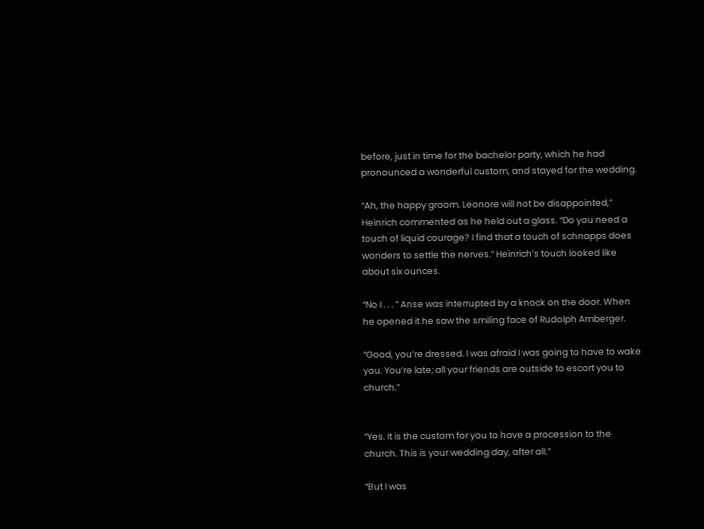before, just in time for the bachelor party, which he had pronounced a wonderful custom, and stayed for the wedding.

“Ah, the happy groom. Leonore will not be disappointed,” Heinrich commented as he held out a glass. “Do you need a touch of liquid courage? I find that a touch of schnapps does wonders to settle the nerves.” Heinrich’s touch looked like about six ounces.

“No I . . . ” Anse was interrupted by a knock on the door. When he opened it he saw the smiling face of Rudolph Amberger.

“Good, you’re dressed. I was afraid I was going to have to wake you. You’re late; all your friends are outside to escort you to church.”


“Yes. It is the custom for you to have a procession to the church. This is your wedding day, after all.”

“But I was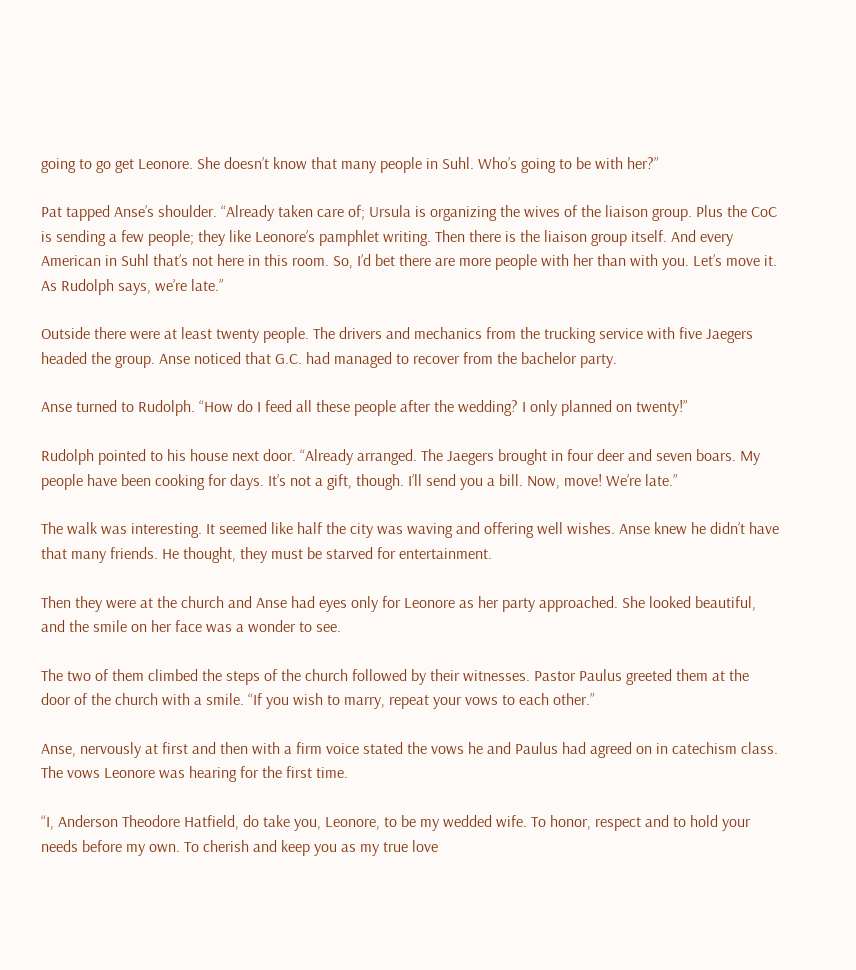going to go get Leonore. She doesn’t know that many people in Suhl. Who’s going to be with her?”

Pat tapped Anse’s shoulder. “Already taken care of; Ursula is organizing the wives of the liaison group. Plus the CoC is sending a few people; they like Leonore’s pamphlet writing. Then there is the liaison group itself. And every American in Suhl that’s not here in this room. So, I’d bet there are more people with her than with you. Let’s move it. As Rudolph says, we’re late.”

Outside there were at least twenty people. The drivers and mechanics from the trucking service with five Jaegers headed the group. Anse noticed that G.C. had managed to recover from the bachelor party.

Anse turned to Rudolph. “How do I feed all these people after the wedding? I only planned on twenty!”

Rudolph pointed to his house next door. “Already arranged. The Jaegers brought in four deer and seven boars. My people have been cooking for days. It’s not a gift, though. I’ll send you a bill. Now, move! We’re late.”

The walk was interesting. It seemed like half the city was waving and offering well wishes. Anse knew he didn’t have that many friends. He thought, they must be starved for entertainment.

Then they were at the church and Anse had eyes only for Leonore as her party approached. She looked beautiful, and the smile on her face was a wonder to see.

The two of them climbed the steps of the church followed by their witnesses. Pastor Paulus greeted them at the door of the church with a smile. “If you wish to marry, repeat your vows to each other.”

Anse, nervously at first and then with a firm voice stated the vows he and Paulus had agreed on in catechism class. The vows Leonore was hearing for the first time.

“I, Anderson Theodore Hatfield, do take you, Leonore, to be my wedded wife. To honor, respect and to hold your needs before my own. To cherish and keep you as my true love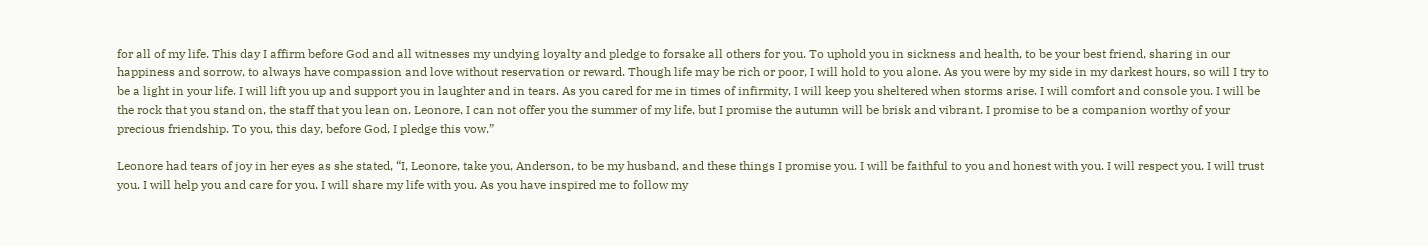for all of my life. This day I affirm before God and all witnesses my undying loyalty and pledge to forsake all others for you. To uphold you in sickness and health, to be your best friend, sharing in our happiness and sorrow, to always have compassion and love without reservation or reward. Though life may be rich or poor, I will hold to you alone. As you were by my side in my darkest hours, so will I try to be a light in your life. I will lift you up and support you in laughter and in tears. As you cared for me in times of infirmity, I will keep you sheltered when storms arise. I will comfort and console you. I will be the rock that you stand on, the staff that you lean on. Leonore, I can not offer you the summer of my life, but I promise the autumn will be brisk and vibrant. I promise to be a companion worthy of your precious friendship. To you, this day, before God, I pledge this vow.”

Leonore had tears of joy in her eyes as she stated, “I, Leonore, take you, Anderson, to be my husband, and these things I promise you. I will be faithful to you and honest with you. I will respect you. I will trust you. I will help you and care for you. I will share my life with you. As you have inspired me to follow my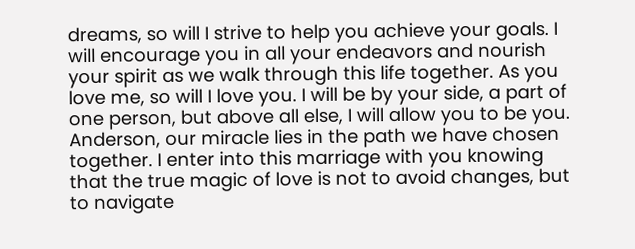dreams, so will I strive to help you achieve your goals. I will encourage you in all your endeavors and nourish your spirit as we walk through this life together. As you love me, so will I love you. I will be by your side, a part of one person, but above all else, I will allow you to be you. Anderson, our miracle lies in the path we have chosen together. I enter into this marriage with you knowing that the true magic of love is not to avoid changes, but to navigate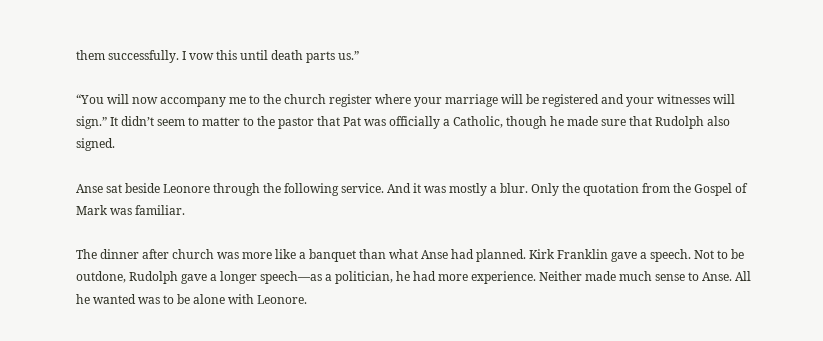them successfully. I vow this until death parts us.”

“You will now accompany me to the church register where your marriage will be registered and your witnesses will sign.” It didn’t seem to matter to the pastor that Pat was officially a Catholic, though he made sure that Rudolph also signed.

Anse sat beside Leonore through the following service. And it was mostly a blur. Only the quotation from the Gospel of Mark was familiar.

The dinner after church was more like a banquet than what Anse had planned. Kirk Franklin gave a speech. Not to be outdone, Rudolph gave a longer speech—as a politician, he had more experience. Neither made much sense to Anse. All he wanted was to be alone with Leonore.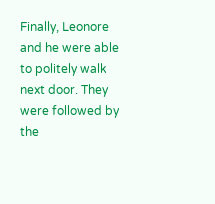Finally, Leonore and he were able to politely walk next door. They were followed by the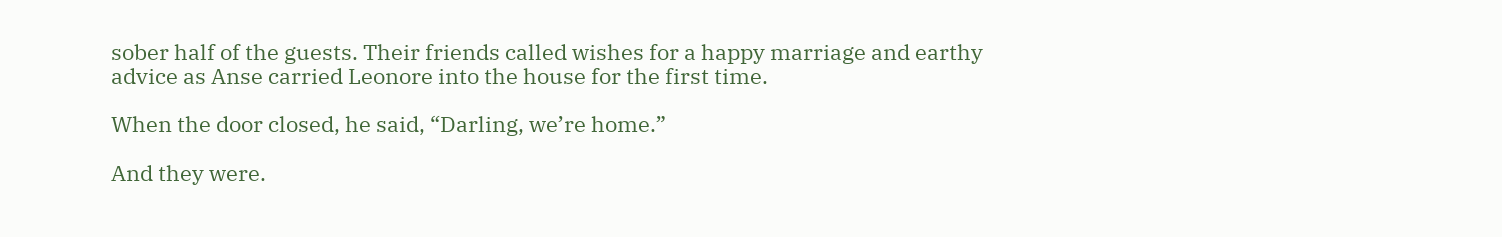sober half of the guests. Their friends called wishes for a happy marriage and earthy advice as Anse carried Leonore into the house for the first time.

When the door closed, he said, “Darling, we’re home.”

And they were.